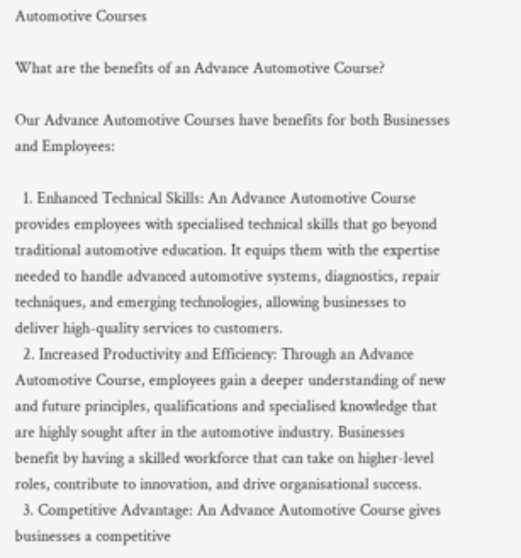Automotive Courses

What are the benefits of an Advance Automotive Course?

Our Advance Automotive Courses have benefits for both Businesses and Employees:

  1. Enhanced Technical Skills: An Advance Automotive Course provides employees with specialised technical skills that go beyond traditional automotive education. It equips them with the expertise needed to handle advanced automotive systems, diagnostics, repair techniques, and emerging technologies, allowing businesses to deliver high-quality services to customers.
  2. Increased Productivity and Efficiency: Through an Advance Automotive Course, employees gain a deeper understanding of new and future principles, qualifications and specialised knowledge that are highly sought after in the automotive industry. Businesses benefit by having a skilled workforce that can take on higher-level roles, contribute to innovation, and drive organisational success.
  3. Competitive Advantage: An Advance Automotive Course gives businesses a competitive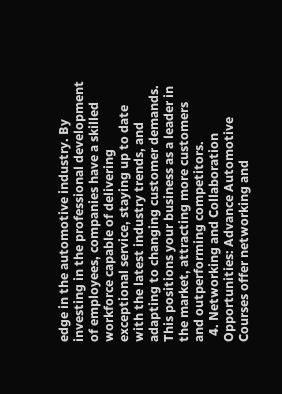edge in the automotive industry. By investing in the professional development of employees, companies have a skilled workforce capable of delivering exceptional service, staying up to date with the latest industry trends, and adapting to changing customer demands. This positions your business as a leader in the market, attracting more customers and outperforming competitors.
  4. Networking and Collaboration Opportunities: Advance Automotive Courses offer networking and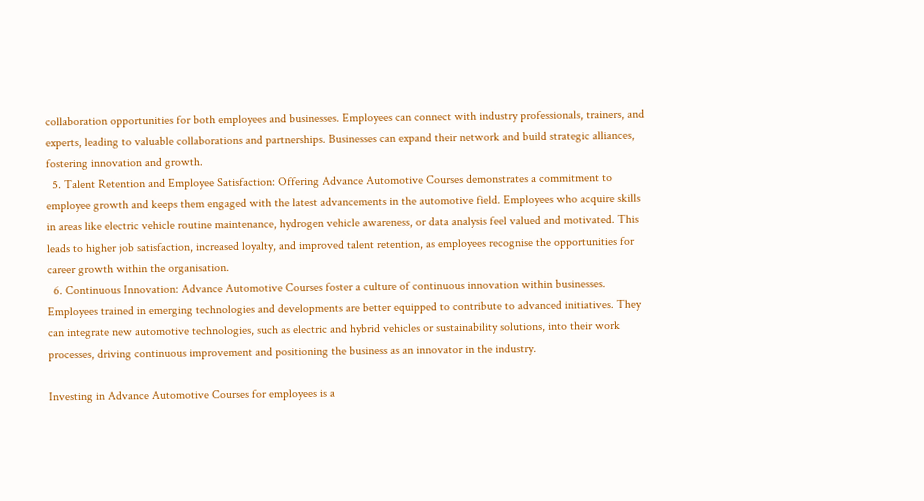collaboration opportunities for both employees and businesses. Employees can connect with industry professionals, trainers, and experts, leading to valuable collaborations and partnerships. Businesses can expand their network and build strategic alliances, fostering innovation and growth.
  5. Talent Retention and Employee Satisfaction: Offering Advance Automotive Courses demonstrates a commitment to employee growth and keeps them engaged with the latest advancements in the automotive field. Employees who acquire skills in areas like electric vehicle routine maintenance, hydrogen vehicle awareness, or data analysis feel valued and motivated. This leads to higher job satisfaction, increased loyalty, and improved talent retention, as employees recognise the opportunities for career growth within the organisation.
  6. Continuous Innovation: Advance Automotive Courses foster a culture of continuous innovation within businesses. Employees trained in emerging technologies and developments are better equipped to contribute to advanced initiatives. They can integrate new automotive technologies, such as electric and hybrid vehicles or sustainability solutions, into their work processes, driving continuous improvement and positioning the business as an innovator in the industry.

Investing in Advance Automotive Courses for employees is a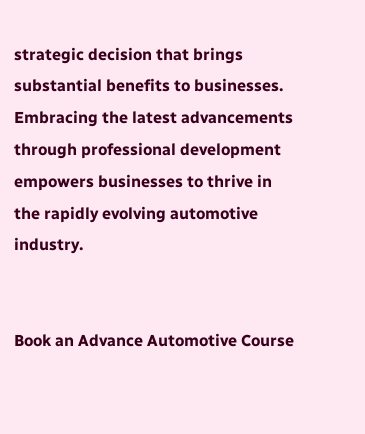strategic decision that brings substantial benefits to businesses. Embracing the latest advancements through professional development empowers businesses to thrive in the rapidly evolving automotive industry.


Book an Advance Automotive Course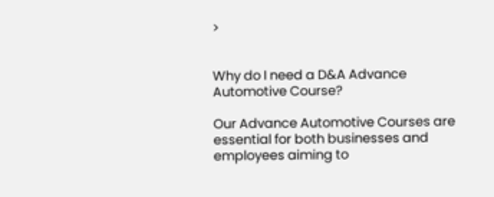>


Why do I need a D&A Advance Automotive Course?

Our Advance Automotive Courses are essential for both businesses and employees aiming to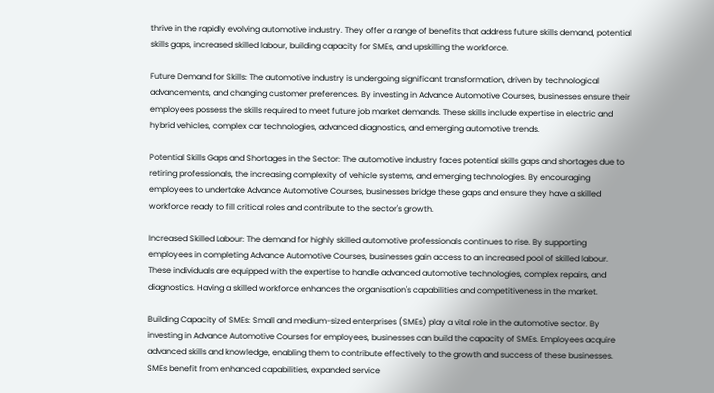thrive in the rapidly evolving automotive industry. They offer a range of benefits that address future skills demand, potential skills gaps, increased skilled labour, building capacity for SMEs, and upskilling the workforce.

Future Demand for Skills: The automotive industry is undergoing significant transformation, driven by technological advancements, and changing customer preferences. By investing in Advance Automotive Courses, businesses ensure their employees possess the skills required to meet future job market demands. These skills include expertise in electric and hybrid vehicles, complex car technologies, advanced diagnostics, and emerging automotive trends.

Potential Skills Gaps and Shortages in the Sector: The automotive industry faces potential skills gaps and shortages due to retiring professionals, the increasing complexity of vehicle systems, and emerging technologies. By encouraging employees to undertake Advance Automotive Courses, businesses bridge these gaps and ensure they have a skilled workforce ready to fill critical roles and contribute to the sector's growth.

Increased Skilled Labour: The demand for highly skilled automotive professionals continues to rise. By supporting employees in completing Advance Automotive Courses, businesses gain access to an increased pool of skilled labour. These individuals are equipped with the expertise to handle advanced automotive technologies, complex repairs, and diagnostics. Having a skilled workforce enhances the organisation's capabilities and competitiveness in the market.

Building Capacity of SMEs: Small and medium-sized enterprises (SMEs) play a vital role in the automotive sector. By investing in Advance Automotive Courses for employees, businesses can build the capacity of SMEs. Employees acquire advanced skills and knowledge, enabling them to contribute effectively to the growth and success of these businesses. SMEs benefit from enhanced capabilities, expanded service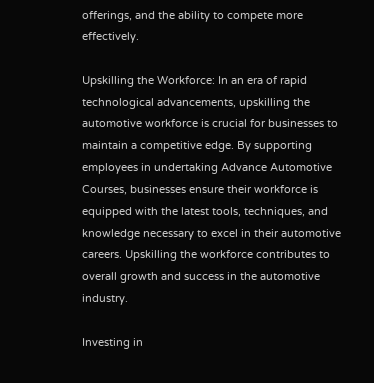offerings, and the ability to compete more effectively.

Upskilling the Workforce: In an era of rapid technological advancements, upskilling the automotive workforce is crucial for businesses to maintain a competitive edge. By supporting employees in undertaking Advance Automotive Courses, businesses ensure their workforce is equipped with the latest tools, techniques, and knowledge necessary to excel in their automotive careers. Upskilling the workforce contributes to overall growth and success in the automotive industry.

Investing in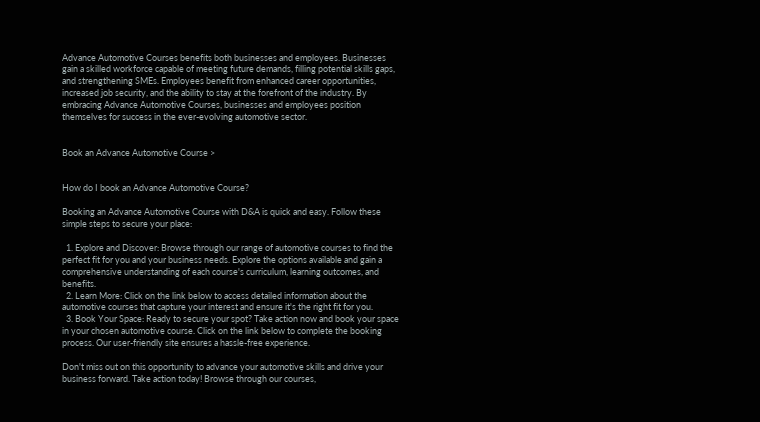Advance Automotive Courses benefits both businesses and employees. Businesses gain a skilled workforce capable of meeting future demands, filling potential skills gaps, and strengthening SMEs. Employees benefit from enhanced career opportunities, increased job security, and the ability to stay at the forefront of the industry. By embracing Advance Automotive Courses, businesses and employees position themselves for success in the ever-evolving automotive sector.


Book an Advance Automotive Course >


How do I book an Advance Automotive Course?

Booking an Advance Automotive Course with D&A is quick and easy. Follow these simple steps to secure your place:

  1. Explore and Discover: Browse through our range of automotive courses to find the perfect fit for you and your business needs. Explore the options available and gain a comprehensive understanding of each course's curriculum, learning outcomes, and benefits.
  2. Learn More: Click on the link below to access detailed information about the automotive courses that capture your interest and ensure it's the right fit for you.
  3. Book Your Space: Ready to secure your spot? Take action now and book your space in your chosen automotive course. Click on the link below to complete the booking process. Our user-friendly site ensures a hassle-free experience.

Don't miss out on this opportunity to advance your automotive skills and drive your business forward. Take action today! Browse through our courses,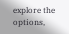explore the options,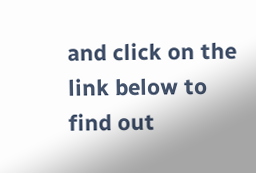and click on the link below to find out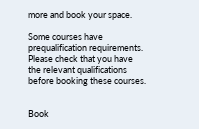more and book your space.

Some courses have prequalification requirements. Please check that you have the relevant qualifications before booking these courses.


Book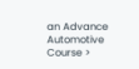an Advance Automotive Course >